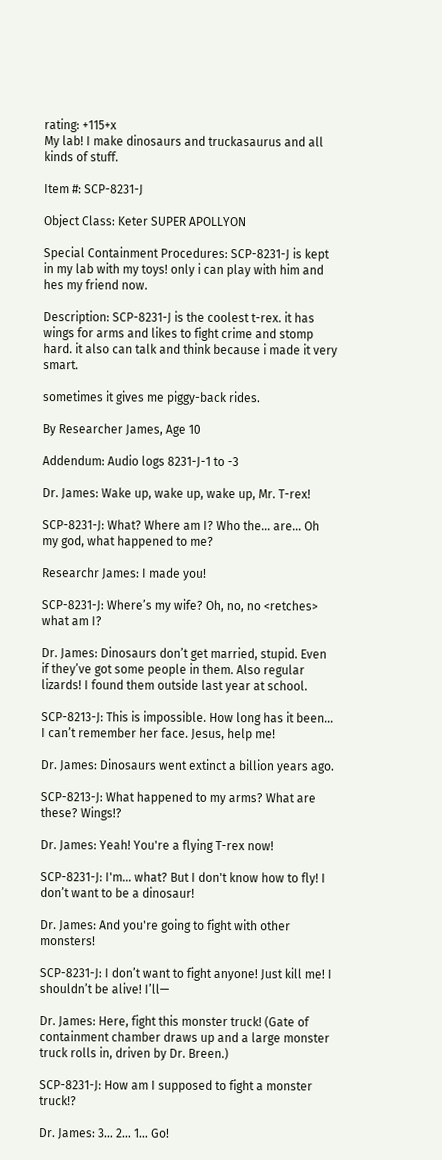rating: +115+x
My lab! I make dinosaurs and truckasaurus and all kinds of stuff.

Item #: SCP-8231-J

Object Class: Keter SUPER APOLLYON

Special Containment Procedures: SCP-8231-J is kept in my lab with my toys! only i can play with him and hes my friend now.

Description: SCP-8231-J is the coolest t-rex. it has wings for arms and likes to fight crime and stomp hard. it also can talk and think because i made it very smart.

sometimes it gives me piggy-back rides.

By Researcher James, Age 10

Addendum: Audio logs 8231-J-1 to -3

Dr. James: Wake up, wake up, wake up, Mr. T-rex!

SCP-8231-J: What? Where am I? Who the… are… Oh my god, what happened to me?

Researchr James: I made you!

SCP-8231-J: Where’s my wife? Oh, no, no <retches> what am I?

Dr. James: Dinosaurs don’t get married, stupid. Even if they’ve got some people in them. Also regular lizards! I found them outside last year at school.

SCP-8213-J: This is impossible. How long has it been… I can’t remember her face. Jesus, help me!

Dr. James: Dinosaurs went extinct a billion years ago.

SCP-8213-J: What happened to my arms? What are these? Wings!?

Dr. James: Yeah! You're a flying T-rex now!

SCP-8231-J: I'm… what? But I don't know how to fly! I don’t want to be a dinosaur!

Dr. James: And you're going to fight with other monsters!

SCP-8231-J: I don’t want to fight anyone! Just kill me! I shouldn’t be alive! I’ll—

Dr. James: Here, fight this monster truck! (Gate of containment chamber draws up and a large monster truck rolls in, driven by Dr. Breen.)

SCP-8231-J: How am I supposed to fight a monster truck!?

Dr. James: 3… 2… 1… Go!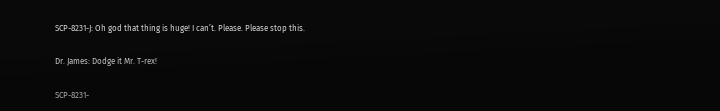SCP-8231-J: Oh god that thing is huge! I can’t. Please. Please stop this.

Dr. James: Dodge it Mr. T-rex!

SCP-8231-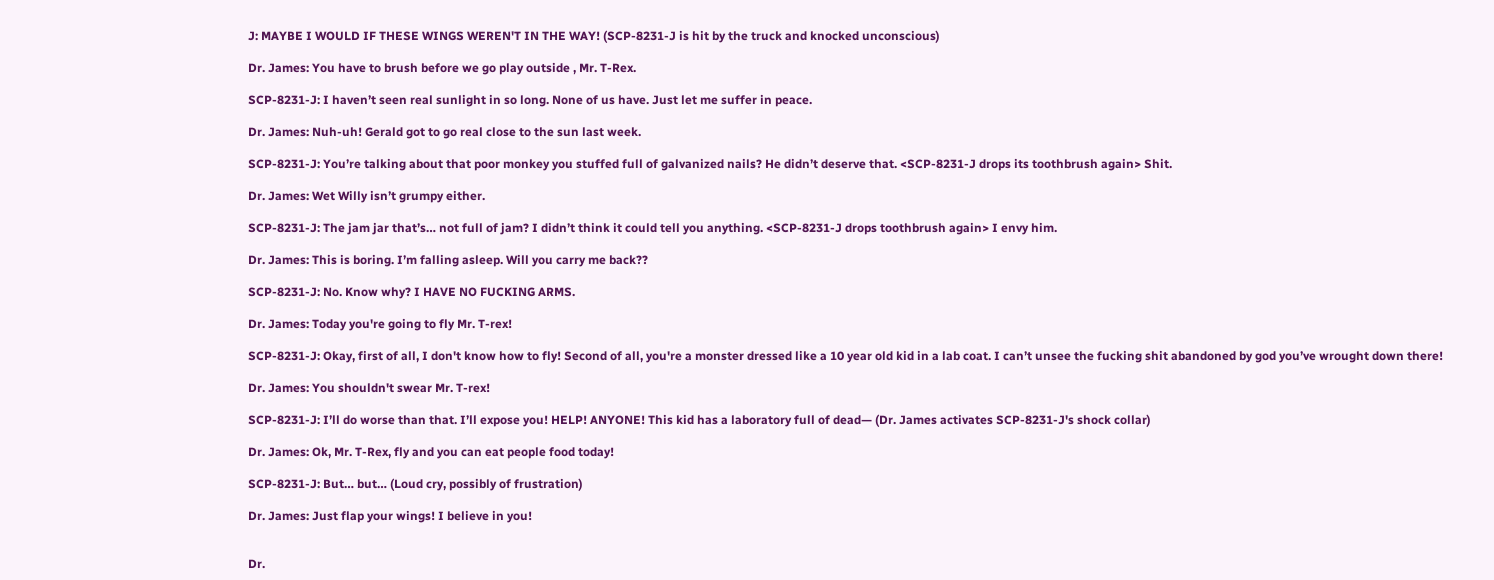J: MAYBE I WOULD IF THESE WINGS WEREN'T IN THE WAY! (SCP-8231-J is hit by the truck and knocked unconscious)

Dr. James: You have to brush before we go play outside , Mr. T-Rex.

SCP-8231-J: I haven’t seen real sunlight in so long. None of us have. Just let me suffer in peace.

Dr. James: Nuh-uh! Gerald got to go real close to the sun last week.

SCP-8231-J: You’re talking about that poor monkey you stuffed full of galvanized nails? He didn’t deserve that. <SCP-8231-J drops its toothbrush again> Shit.

Dr. James: Wet Willy isn’t grumpy either.

SCP-8231-J: The jam jar that’s… not full of jam? I didn’t think it could tell you anything. <SCP-8231-J drops toothbrush again> I envy him.

Dr. James: This is boring. I’m falling asleep. Will you carry me back??

SCP-8231-J: No. Know why? I HAVE NO FUCKING ARMS.

Dr. James: Today you're going to fly Mr. T-rex!

SCP-8231-J: Okay, first of all, I don't know how to fly! Second of all, you're a monster dressed like a 10 year old kid in a lab coat. I can’t unsee the fucking shit abandoned by god you’ve wrought down there!

Dr. James: You shouldn't swear Mr. T-rex!

SCP-8231-J: I’ll do worse than that. I’ll expose you! HELP! ANYONE! This kid has a laboratory full of dead— (Dr. James activates SCP-8231-J's shock collar)

Dr. James: Ok, Mr. T-Rex, fly and you can eat people food today!

SCP-8231-J: But… but… (Loud cry, possibly of frustration)

Dr. James: Just flap your wings! I believe in you!


Dr.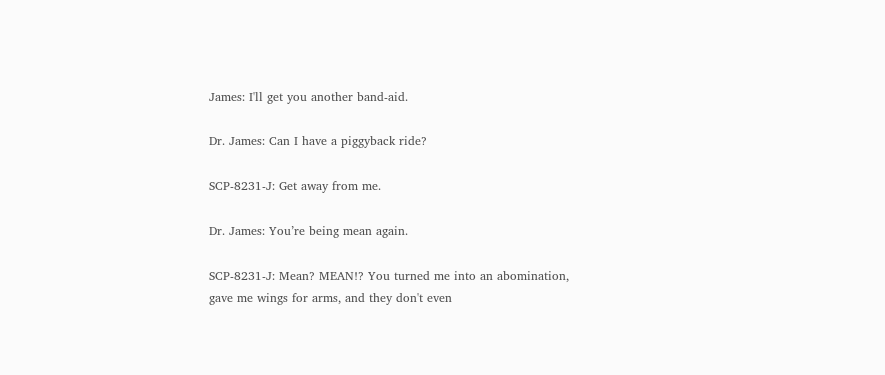James: I'll get you another band-aid.

Dr. James: Can I have a piggyback ride?

SCP-8231-J: Get away from me.

Dr. James: You’re being mean again.

SCP-8231-J: Mean? MEAN!? You turned me into an abomination, gave me wings for arms, and they don't even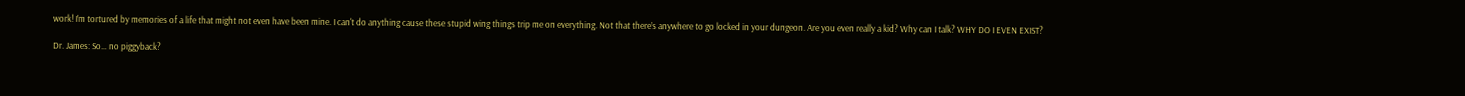work! I’m tortured by memories of a life that might not even have been mine. I can't do anything cause these stupid wing things trip me on everything. Not that there’s anywhere to go locked in your dungeon. Are you even really a kid? Why can I talk? WHY DO I EVEN EXIST?

Dr. James: So… no piggyback?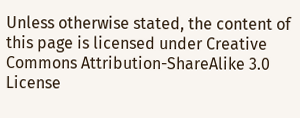Unless otherwise stated, the content of this page is licensed under Creative Commons Attribution-ShareAlike 3.0 License